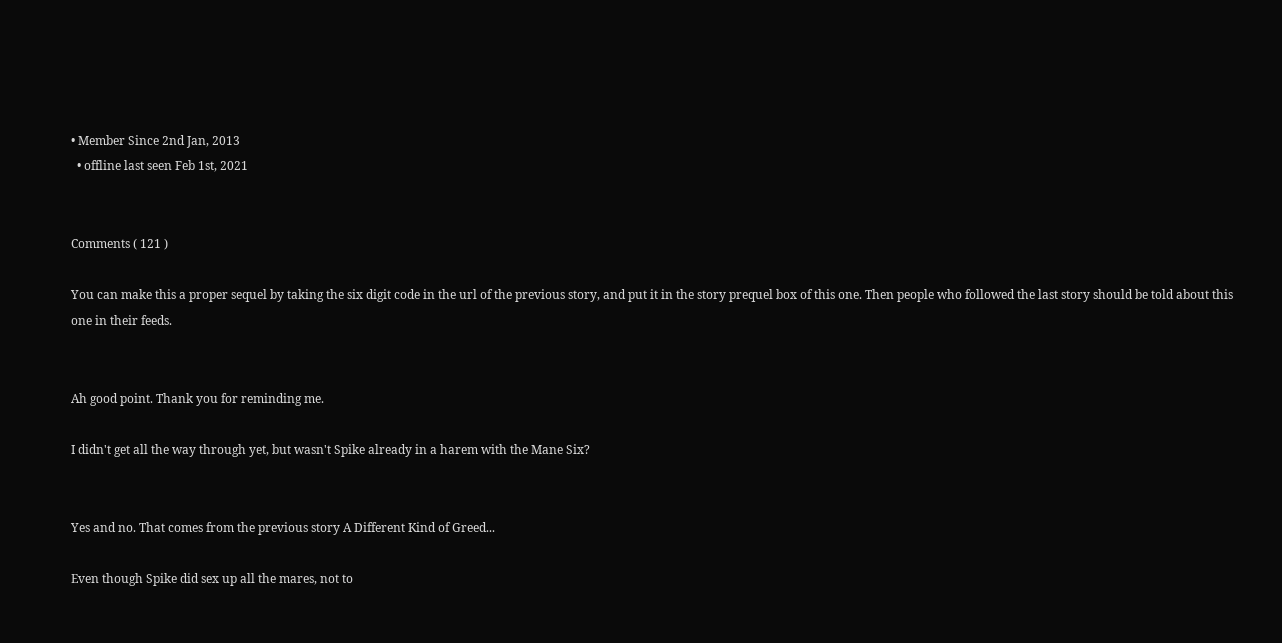• Member Since 2nd Jan, 2013
  • offline last seen Feb 1st, 2021


Comments ( 121 )

You can make this a proper sequel by taking the six digit code in the url of the previous story, and put it in the story prequel box of this one. Then people who followed the last story should be told about this one in their feeds.


Ah good point. Thank you for reminding me.

I didn't get all the way through yet, but wasn't Spike already in a harem with the Mane Six?


Yes and no. That comes from the previous story A Different Kind of Greed...

Even though Spike did sex up all the mares, not to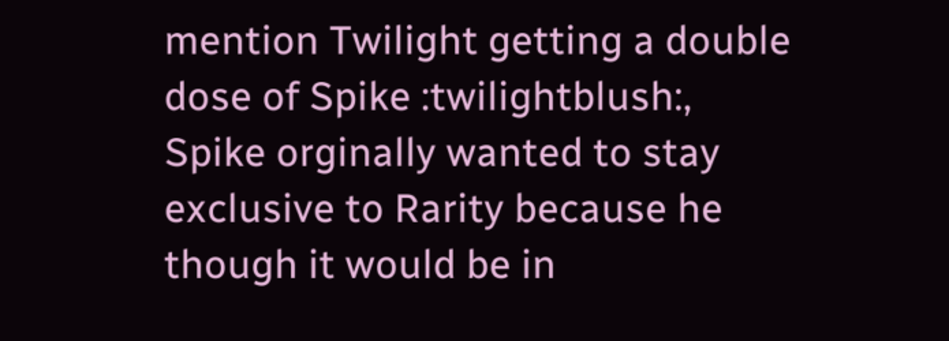mention Twilight getting a double dose of Spike :twilightblush:, Spike orginally wanted to stay exclusive to Rarity because he though it would be in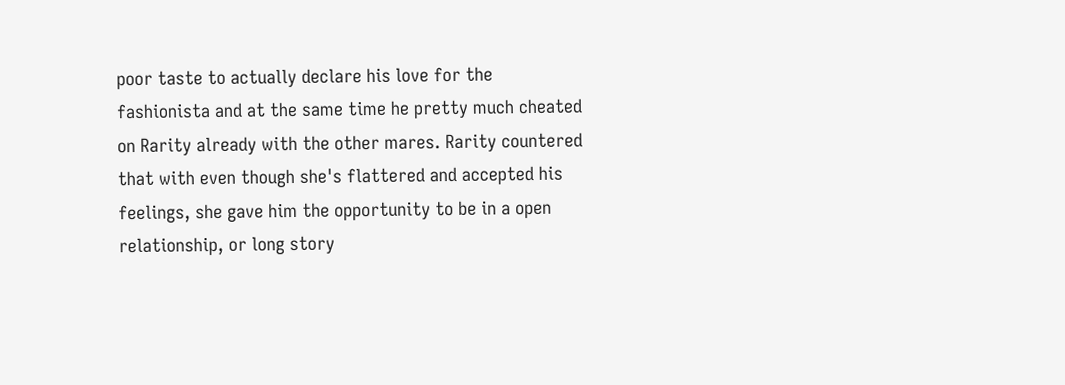poor taste to actually declare his love for the fashionista and at the same time he pretty much cheated on Rarity already with the other mares. Rarity countered that with even though she's flattered and accepted his feelings, she gave him the opportunity to be in a open relationship, or long story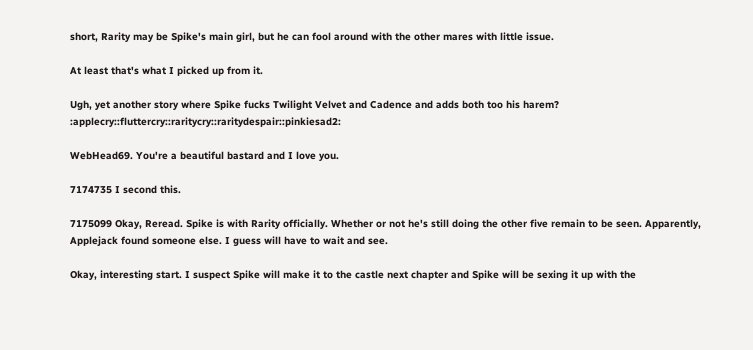short, Rarity may be Spike's main girl, but he can fool around with the other mares with little issue.

At least that's what I picked up from it.

Ugh, yet another story where Spike fucks Twilight Velvet and Cadence and adds both too his harem? :applecry::fluttercry::raritycry::raritydespair::pinkiesad2:

WebHead69. You're a beautiful bastard and I love you.

7174735 I second this.

7175099 Okay, Reread. Spike is with Rarity officially. Whether or not he's still doing the other five remain to be seen. Apparently, Applejack found someone else. I guess will have to wait and see.

Okay, interesting start. I suspect Spike will make it to the castle next chapter and Spike will be sexing it up with the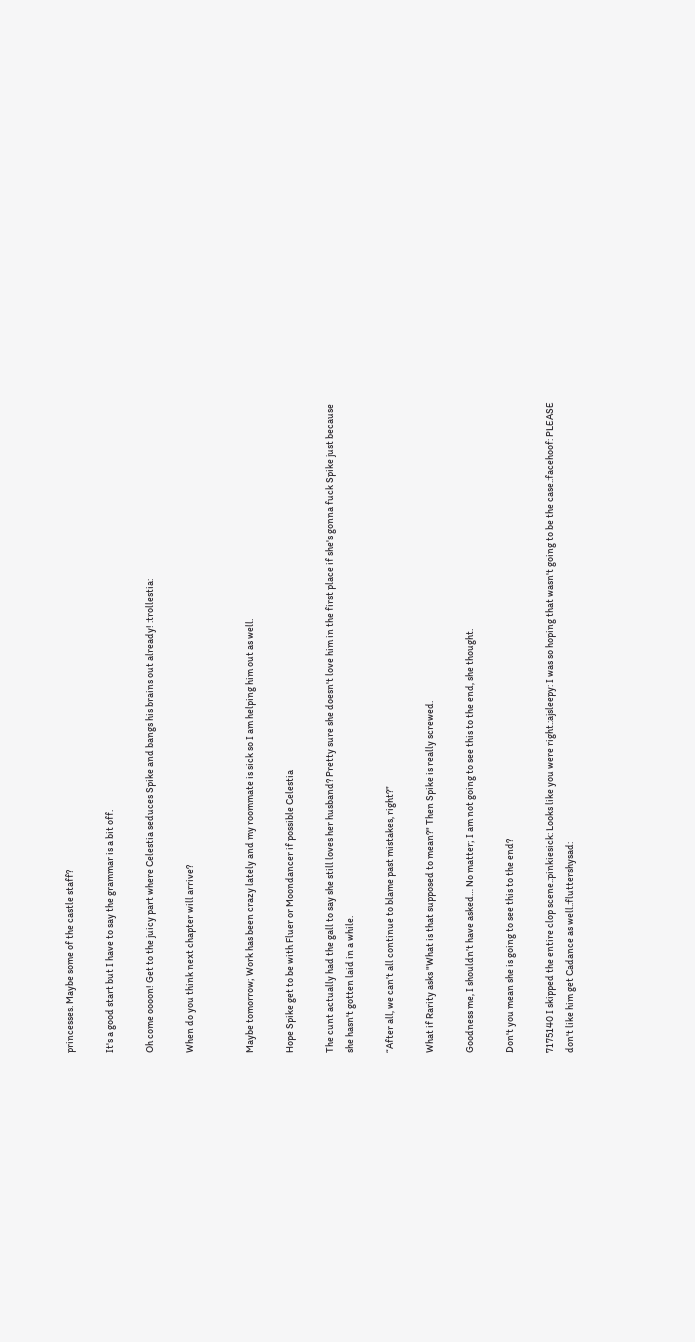princesses. Maybe some of the castle staff?

It's a good start but I have to say the grammar is a bit off.

Oh come oooon! Get to the juicy part where Celestia seduces Spike and bangs his brains out already! :trollestia:

When do you think next chapter will arrive?


Maybe tomorrow; Work has been crazy lately and my roommate is sick so I am helping him out as well.

Hope Spike get to be with Fluer or Moondancer if possible Celestia

The cunt actually had the gall to say she still loves her husband? Pretty sure she doesn't love him in the first place if she's gonna fuck Spike just because she hasn't gotten laid in a while.

“After all, we can’t all continue to blame past mistakes, right?”

What if Rarity asks "What is that supposed to mean?" Then Spike is really screwed.

Goodness me, I shouldn’t have asked… No matter; I am not going to see this to the end, she thought.

Don't you mean she is going to see this to the end?

7175140 I skipped the entire clop scene.:pinkiesick: Looks like you were right.:ajsleepy: I was so hoping that wasn't going to be the case.:facehoof: PLEASE don't like him get Cadance as well.:fluttershysad: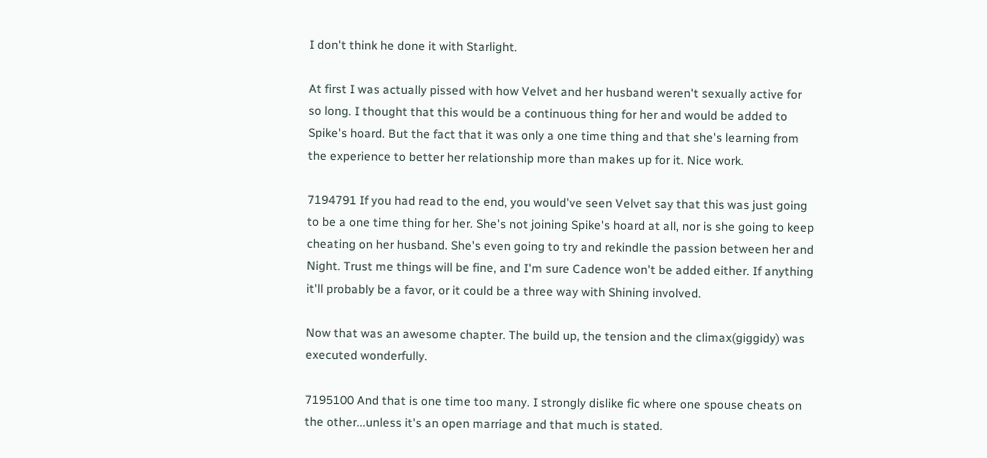I don't think he done it with Starlight.

At first I was actually pissed with how Velvet and her husband weren't sexually active for so long. I thought that this would be a continuous thing for her and would be added to Spike's hoard. But the fact that it was only a one time thing and that she's learning from the experience to better her relationship more than makes up for it. Nice work.

7194791 If you had read to the end, you would've seen Velvet say that this was just going to be a one time thing for her. She's not joining Spike's hoard at all, nor is she going to keep cheating on her husband. She's even going to try and rekindle the passion between her and Night. Trust me things will be fine, and I'm sure Cadence won't be added either. If anything it'll probably be a favor, or it could be a three way with Shining involved.

Now that was an awesome chapter. The build up, the tension and the climax(giggidy) was executed wonderfully.

7195100 And that is one time too many. I strongly dislike fic where one spouse cheats on the other...unless it's an open marriage and that much is stated.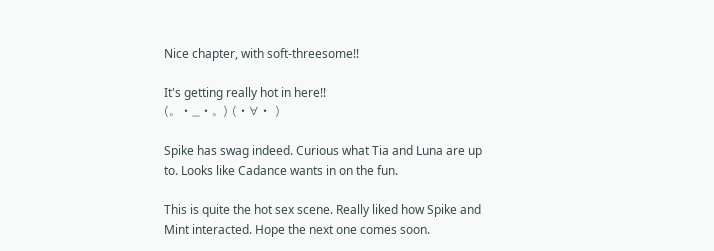Nice chapter, with soft-threesome!!

It's getting really hot in here!!
(。・_・。) (・∀・ )

Spike has swag indeed. Curious what Tia and Luna are up to. Looks like Cadance wants in on the fun.

This is quite the hot sex scene. Really liked how Spike and Mint interacted. Hope the next one comes soon.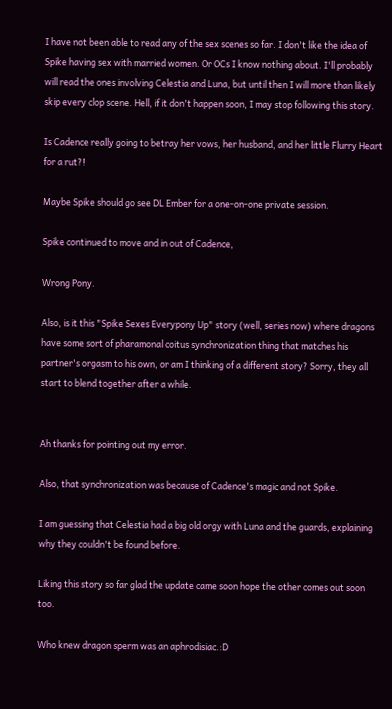I have not been able to read any of the sex scenes so far. I don't like the idea of Spike having sex with married women. Or OCs I know nothing about. I'll probably will read the ones involving Celestia and Luna, but until then I will more than likely skip every clop scene. Hell, if it don't happen soon, I may stop following this story.

Is Cadence really going to betray her vows, her husband, and her little Flurry Heart for a rut?!

Maybe Spike should go see DL Ember for a one-on-one private session.

Spike continued to move and in out of Cadence,

Wrong Pony.

Also, is it this "Spike Sexes Everypony Up" story (well, series now) where dragons have some sort of pharamonal coitus synchronization thing that matches his partner's orgasm to his own, or am I thinking of a different story? Sorry, they all start to blend together after a while.


Ah thanks for pointing out my error.

Also, that synchronization was because of Cadence's magic and not Spike.

I am guessing that Celestia had a big old orgy with Luna and the guards, explaining why they couldn't be found before.

Liking this story so far glad the update came soon hope the other comes out soon too.

Who knew dragon sperm was an aphrodisiac.:D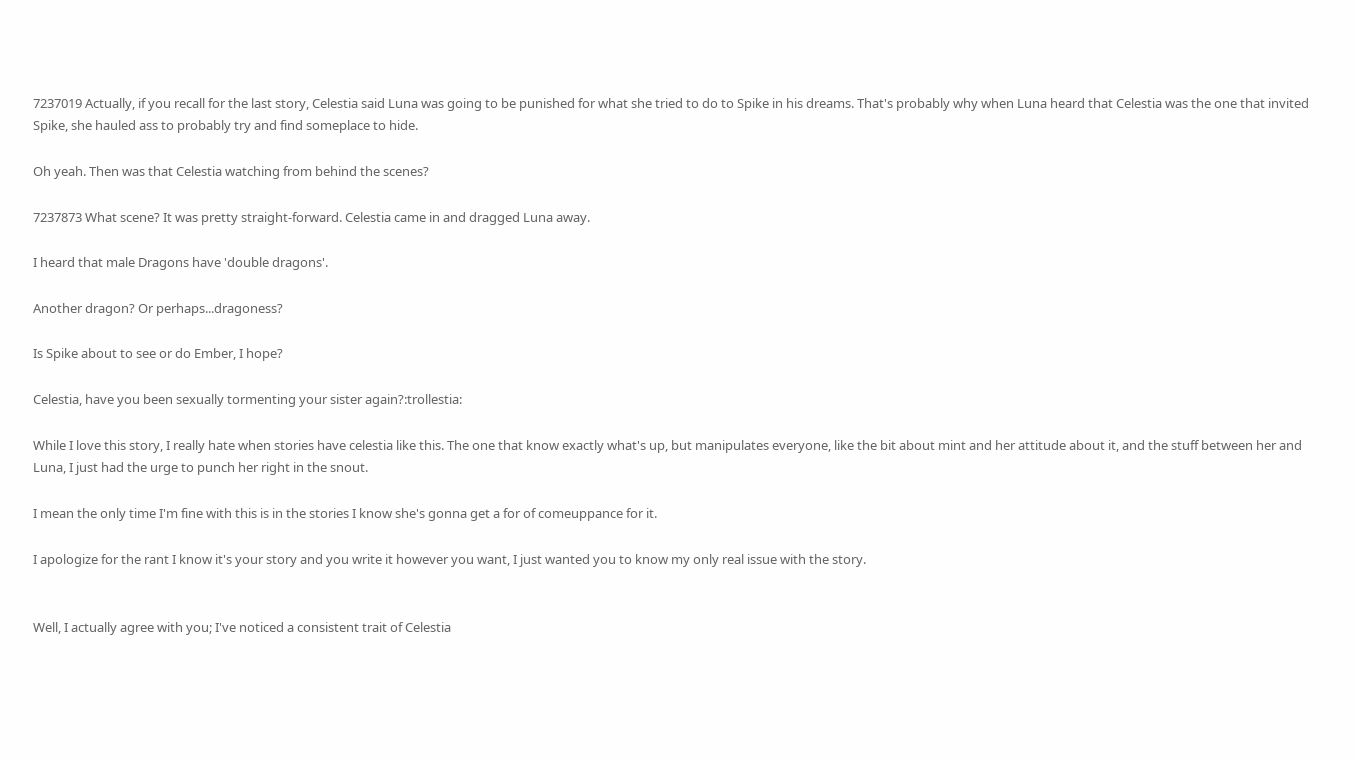7237019 Actually, if you recall for the last story, Celestia said Luna was going to be punished for what she tried to do to Spike in his dreams. That's probably why when Luna heard that Celestia was the one that invited Spike, she hauled ass to probably try and find someplace to hide.

Oh yeah. Then was that Celestia watching from behind the scenes?

7237873 What scene? It was pretty straight-forward. Celestia came in and dragged Luna away.

I heard that male Dragons have 'double dragons'.

Another dragon? Or perhaps...dragoness?

Is Spike about to see or do Ember, I hope?

Celestia, have you been sexually tormenting your sister again?:trollestia:

While I love this story, I really hate when stories have celestia like this. The one that know exactly what's up, but manipulates everyone, like the bit about mint and her attitude about it, and the stuff between her and Luna, I just had the urge to punch her right in the snout.

I mean the only time I'm fine with this is in the stories I know she's gonna get a for of comeuppance for it.

I apologize for the rant I know it's your story and you write it however you want, I just wanted you to know my only real issue with the story.


Well, I actually agree with you; I've noticed a consistent trait of Celestia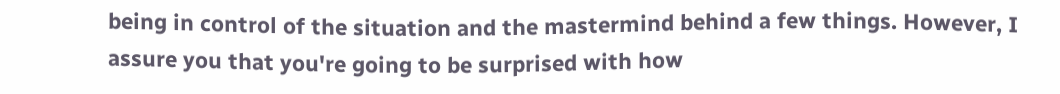being in control of the situation and the mastermind behind a few things. However, I assure you that you're going to be surprised with how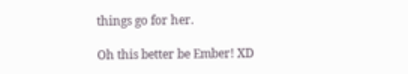things go for her.

Oh this better be Ember! XD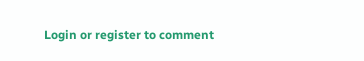Login or register to comment